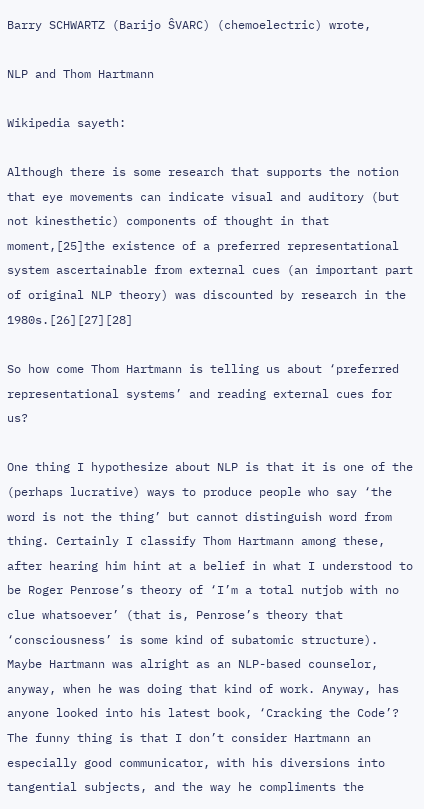Barry SCHWARTZ (Barijo ŜVARC) (chemoelectric) wrote,

NLP and Thom Hartmann

Wikipedia sayeth:

Although there is some research that supports the notion that eye movements can indicate visual and auditory (but not kinesthetic) components of thought in that moment,[25]the existence of a preferred representational system ascertainable from external cues (an important part of original NLP theory) was discounted by research in the 1980s.[26][27][28]

So how come Thom Hartmann is telling us about ‘preferred representational systems’ and reading external cues for us?

One thing I hypothesize about NLP is that it is one of the (perhaps lucrative) ways to produce people who say ‘the word is not the thing’ but cannot distinguish word from thing. Certainly I classify Thom Hartmann among these, after hearing him hint at a belief in what I understood to be Roger Penrose’s theory of ‘I’m a total nutjob with no clue whatsoever’ (that is, Penrose’s theory that ‘consciousness’ is some kind of subatomic structure). Maybe Hartmann was alright as an NLP-based counselor, anyway, when he was doing that kind of work. Anyway, has anyone looked into his latest book, ‘Cracking the Code’? The funny thing is that I don’t consider Hartmann an especially good communicator, with his diversions into tangential subjects, and the way he compliments the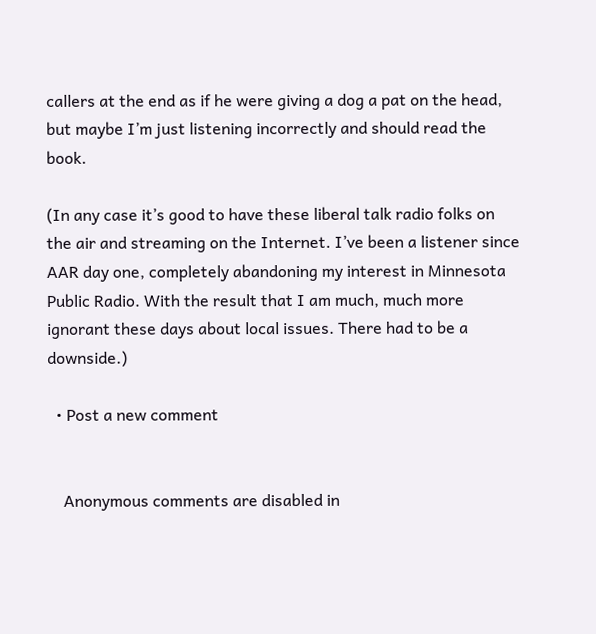callers at the end as if he were giving a dog a pat on the head, but maybe I’m just listening incorrectly and should read the book.

(In any case it’s good to have these liberal talk radio folks on the air and streaming on the Internet. I’ve been a listener since AAR day one, completely abandoning my interest in Minnesota Public Radio. With the result that I am much, much more ignorant these days about local issues. There had to be a downside.)

  • Post a new comment


    Anonymous comments are disabled in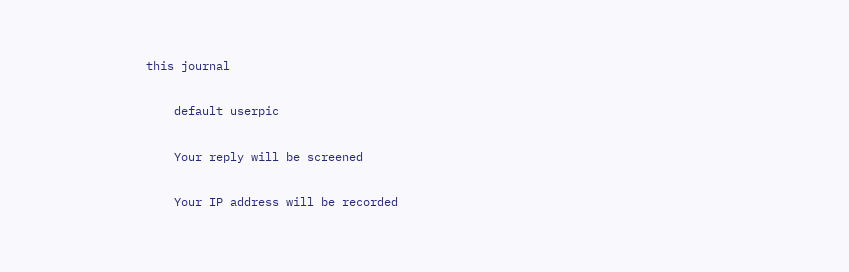this journal

    default userpic

    Your reply will be screened

    Your IP address will be recorded